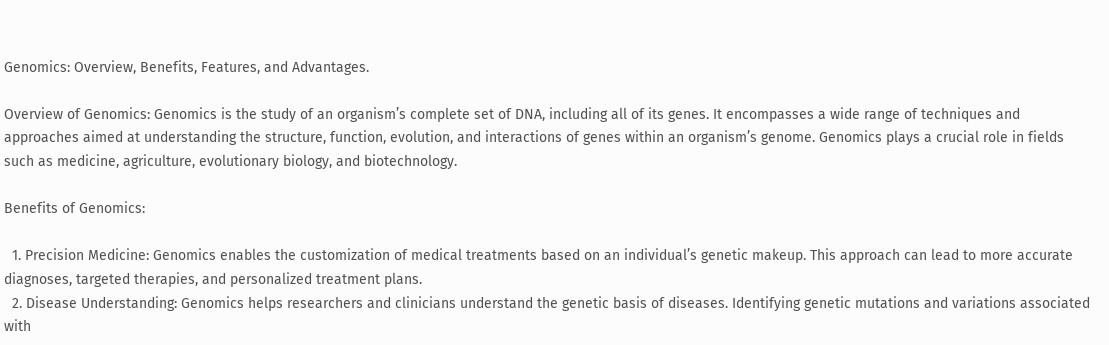Genomics: Overview, Benefits, Features, and Advantages.

Overview of Genomics: Genomics is the study of an organism’s complete set of DNA, including all of its genes. It encompasses a wide range of techniques and approaches aimed at understanding the structure, function, evolution, and interactions of genes within an organism’s genome. Genomics plays a crucial role in fields such as medicine, agriculture, evolutionary biology, and biotechnology.

Benefits of Genomics:

  1. Precision Medicine: Genomics enables the customization of medical treatments based on an individual’s genetic makeup. This approach can lead to more accurate diagnoses, targeted therapies, and personalized treatment plans.
  2. Disease Understanding: Genomics helps researchers and clinicians understand the genetic basis of diseases. Identifying genetic mutations and variations associated with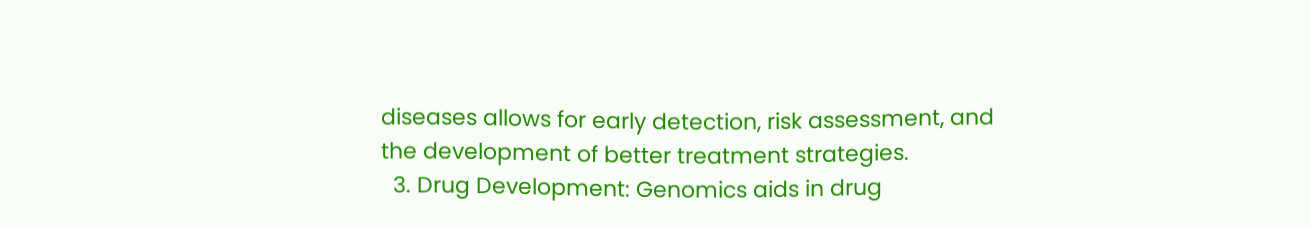diseases allows for early detection, risk assessment, and the development of better treatment strategies.
  3. Drug Development: Genomics aids in drug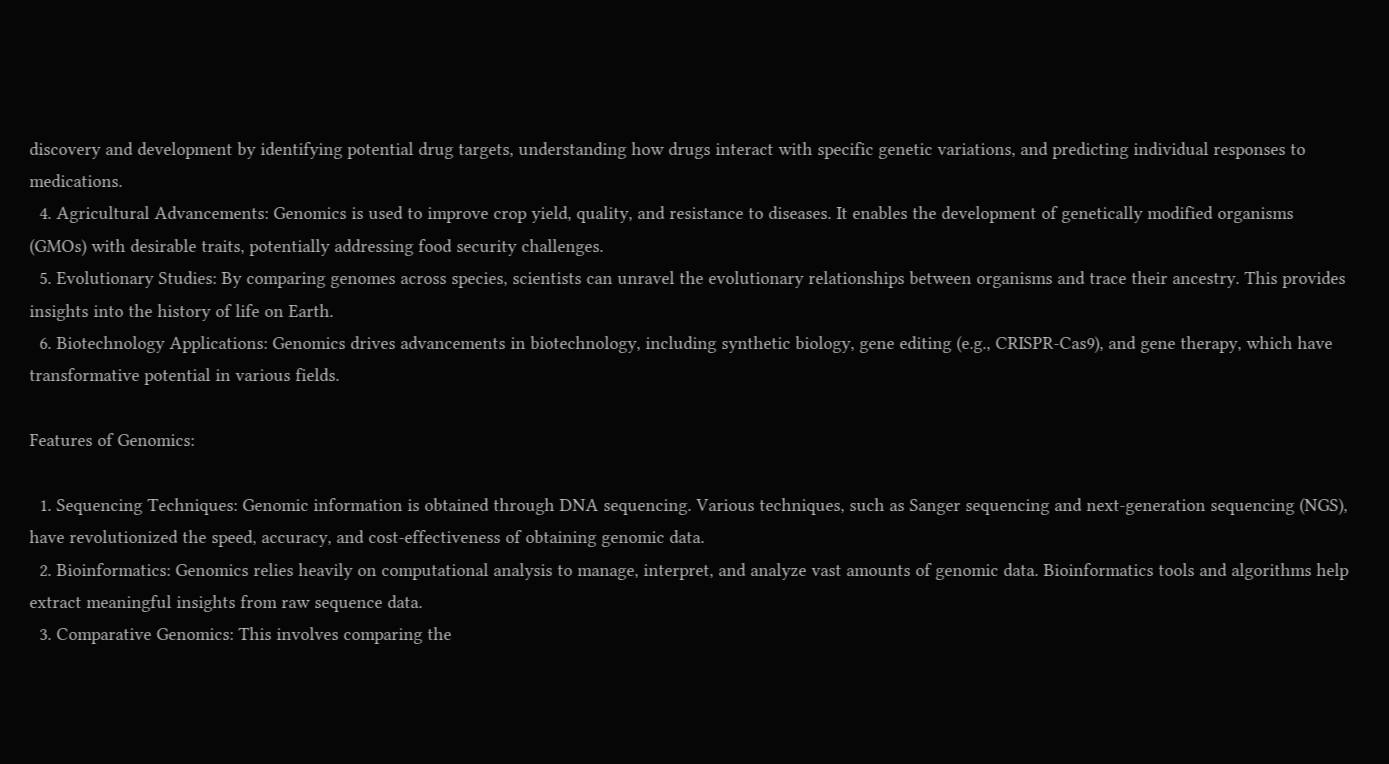discovery and development by identifying potential drug targets, understanding how drugs interact with specific genetic variations, and predicting individual responses to medications.
  4. Agricultural Advancements: Genomics is used to improve crop yield, quality, and resistance to diseases. It enables the development of genetically modified organisms (GMOs) with desirable traits, potentially addressing food security challenges.
  5. Evolutionary Studies: By comparing genomes across species, scientists can unravel the evolutionary relationships between organisms and trace their ancestry. This provides insights into the history of life on Earth.
  6. Biotechnology Applications: Genomics drives advancements in biotechnology, including synthetic biology, gene editing (e.g., CRISPR-Cas9), and gene therapy, which have transformative potential in various fields.

Features of Genomics:

  1. Sequencing Techniques: Genomic information is obtained through DNA sequencing. Various techniques, such as Sanger sequencing and next-generation sequencing (NGS), have revolutionized the speed, accuracy, and cost-effectiveness of obtaining genomic data.
  2. Bioinformatics: Genomics relies heavily on computational analysis to manage, interpret, and analyze vast amounts of genomic data. Bioinformatics tools and algorithms help extract meaningful insights from raw sequence data.
  3. Comparative Genomics: This involves comparing the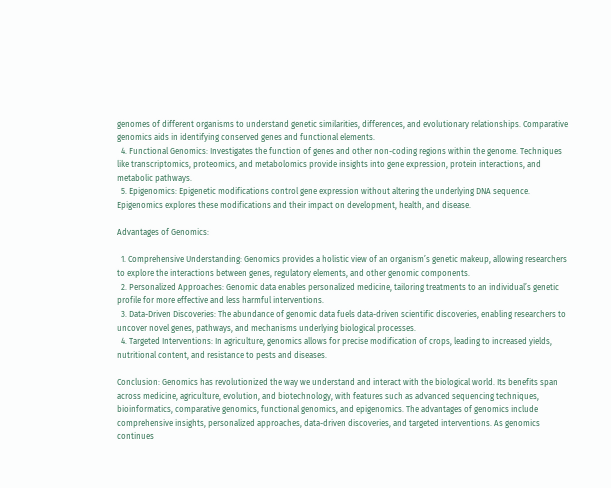genomes of different organisms to understand genetic similarities, differences, and evolutionary relationships. Comparative genomics aids in identifying conserved genes and functional elements.
  4. Functional Genomics: Investigates the function of genes and other non-coding regions within the genome. Techniques like transcriptomics, proteomics, and metabolomics provide insights into gene expression, protein interactions, and metabolic pathways.
  5. Epigenomics: Epigenetic modifications control gene expression without altering the underlying DNA sequence. Epigenomics explores these modifications and their impact on development, health, and disease.

Advantages of Genomics:

  1. Comprehensive Understanding: Genomics provides a holistic view of an organism’s genetic makeup, allowing researchers to explore the interactions between genes, regulatory elements, and other genomic components.
  2. Personalized Approaches: Genomic data enables personalized medicine, tailoring treatments to an individual’s genetic profile for more effective and less harmful interventions.
  3. Data-Driven Discoveries: The abundance of genomic data fuels data-driven scientific discoveries, enabling researchers to uncover novel genes, pathways, and mechanisms underlying biological processes.
  4. Targeted Interventions: In agriculture, genomics allows for precise modification of crops, leading to increased yields, nutritional content, and resistance to pests and diseases.

Conclusion: Genomics has revolutionized the way we understand and interact with the biological world. Its benefits span across medicine, agriculture, evolution, and biotechnology, with features such as advanced sequencing techniques, bioinformatics, comparative genomics, functional genomics, and epigenomics. The advantages of genomics include comprehensive insights, personalized approaches, data-driven discoveries, and targeted interventions. As genomics continues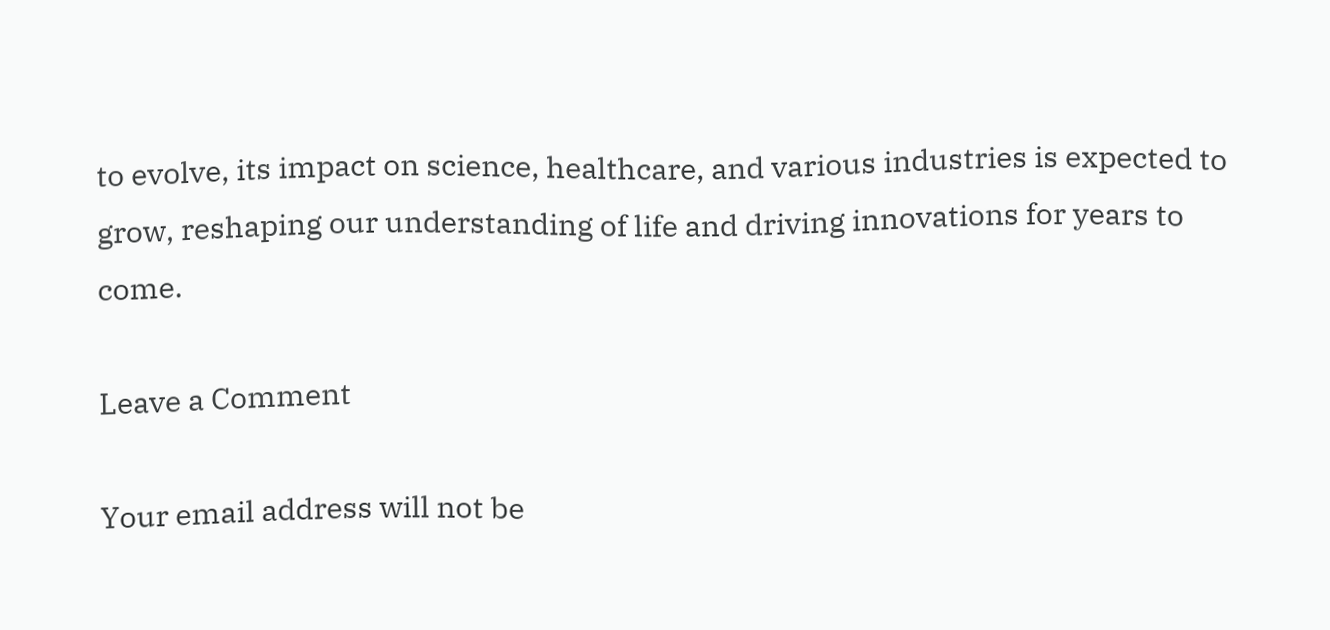to evolve, its impact on science, healthcare, and various industries is expected to grow, reshaping our understanding of life and driving innovations for years to come.

Leave a Comment

Your email address will not be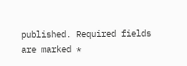published. Required fields are marked *